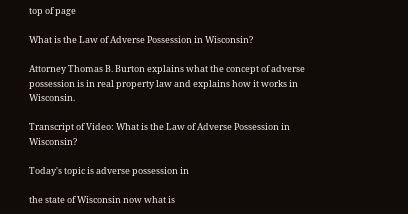top of page

What is the Law of Adverse Possession in Wisconsin?

Attorney Thomas B. Burton explains what the concept of adverse possession is in real property law and explains how it works in Wisconsin.

Transcript of Video: What is the Law of Adverse Possession in Wisconsin?

Today's topic is adverse possession in

the state of Wisconsin now what is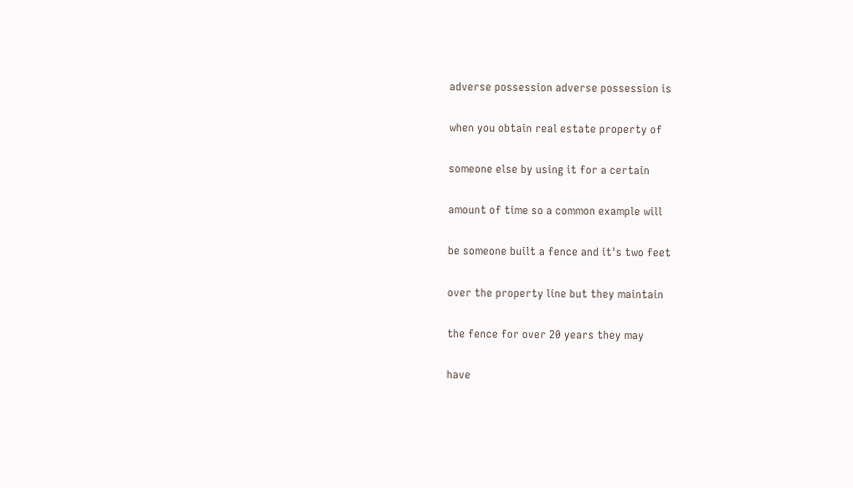adverse possession adverse possession is

when you obtain real estate property of

someone else by using it for a certain

amount of time so a common example will

be someone built a fence and it's two feet

over the property line but they maintain

the fence for over 20 years they may

have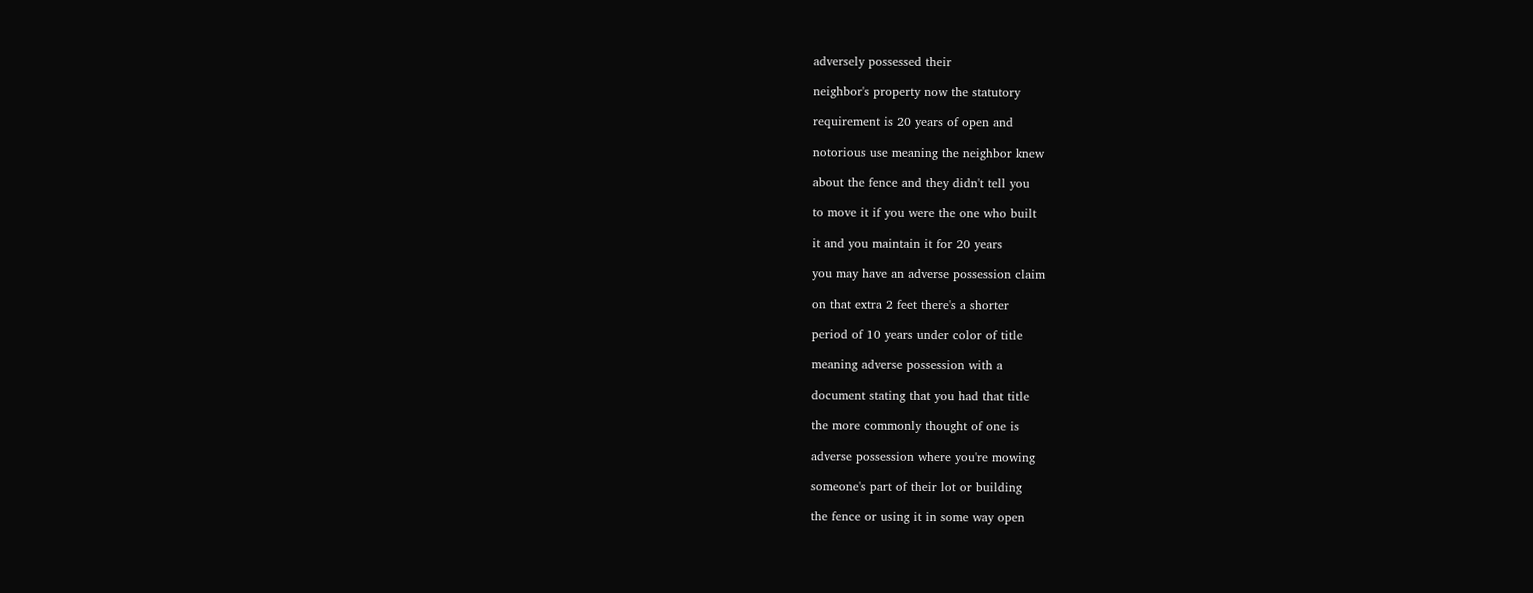adversely possessed their

neighbor's property now the statutory

requirement is 20 years of open and

notorious use meaning the neighbor knew

about the fence and they didn't tell you

to move it if you were the one who built

it and you maintain it for 20 years

you may have an adverse possession claim

on that extra 2 feet there's a shorter

period of 10 years under color of title

meaning adverse possession with a

document stating that you had that title

the more commonly thought of one is

adverse possession where you're mowing

someone's part of their lot or building

the fence or using it in some way open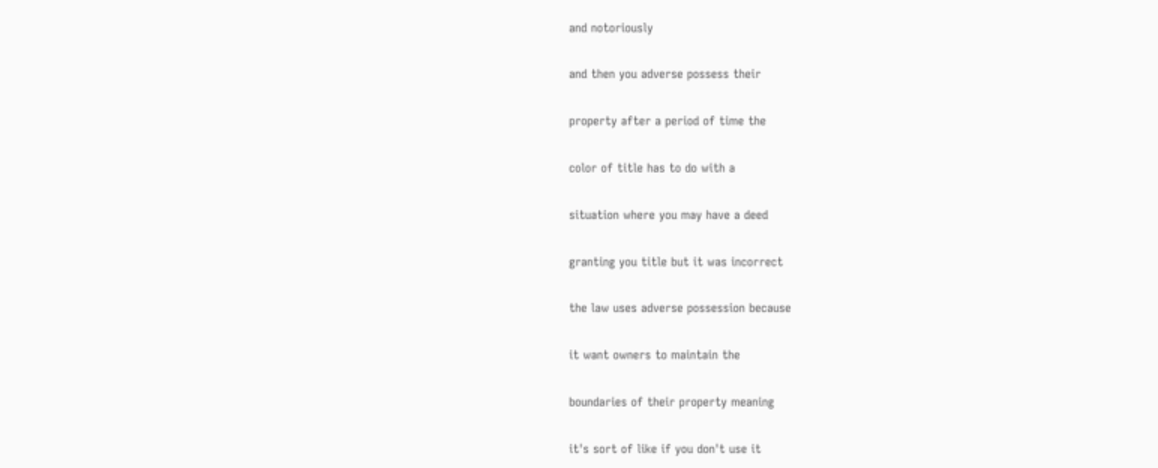and notoriously

and then you adverse possess their

property after a period of time the

color of title has to do with a

situation where you may have a deed

granting you title but it was incorrect

the law uses adverse possession because

it want owners to maintain the

boundaries of their property meaning

it's sort of like if you don't use it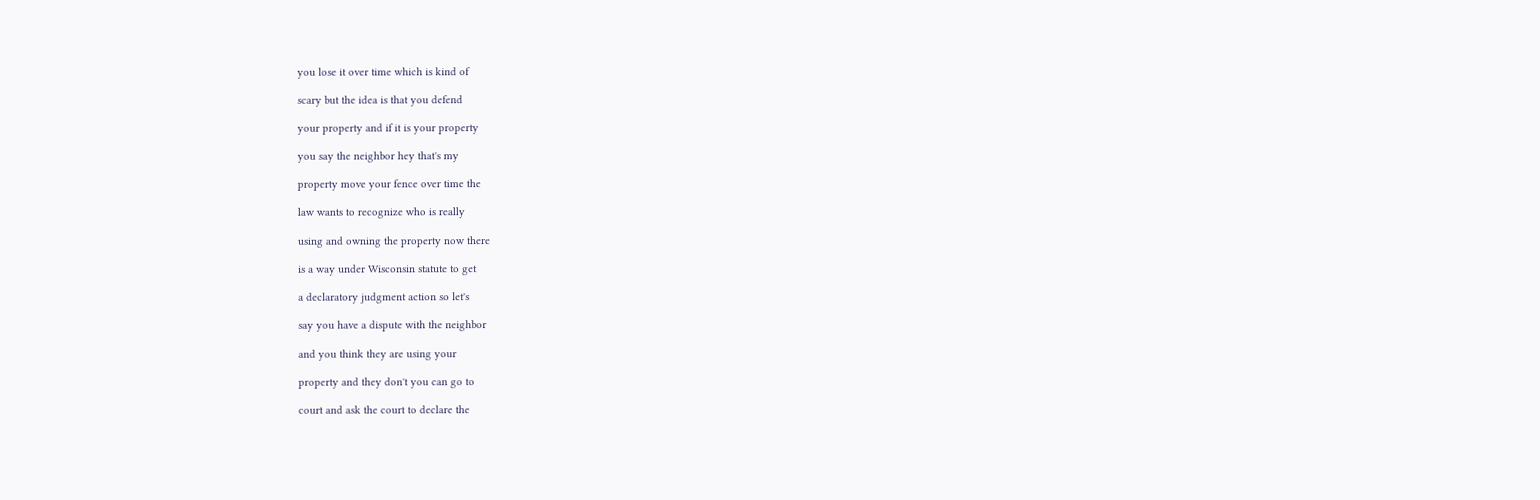you lose it over time which is kind of

scary but the idea is that you defend

your property and if it is your property

you say the neighbor hey that's my

property move your fence over time the

law wants to recognize who is really

using and owning the property now there

is a way under Wisconsin statute to get

a declaratory judgment action so let's

say you have a dispute with the neighbor

and you think they are using your

property and they don't you can go to

court and ask the court to declare the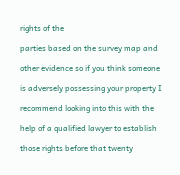rights of the

parties based on the survey map and

other evidence so if you think someone

is adversely possessing your property I

recommend looking into this with the

help of a qualified lawyer to establish

those rights before that twenty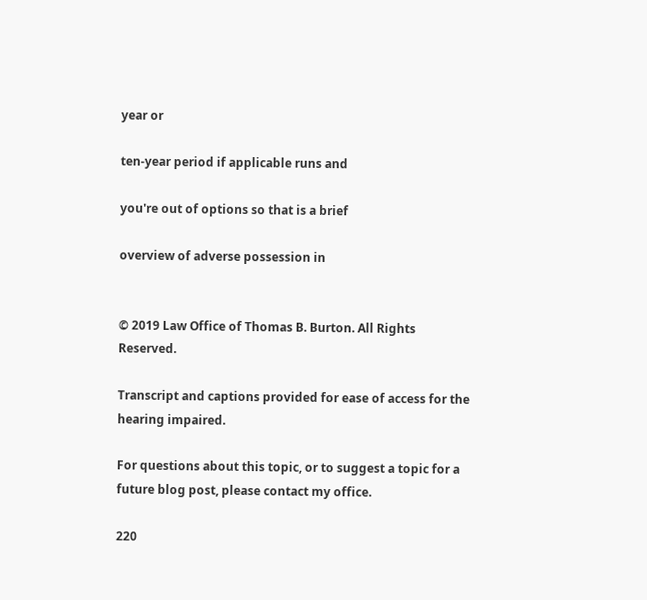year or

ten-year period if applicable runs and

you're out of options so that is a brief

overview of adverse possession in


© 2019 Law Office of Thomas B. Burton. All Rights Reserved.

Transcript and captions provided for ease of access for the hearing impaired.

For questions about this topic, or to suggest a topic for a future blog post, please contact my office.

220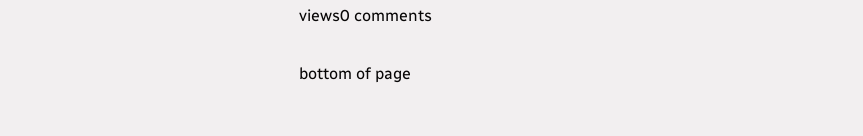views0 comments


bottom of page